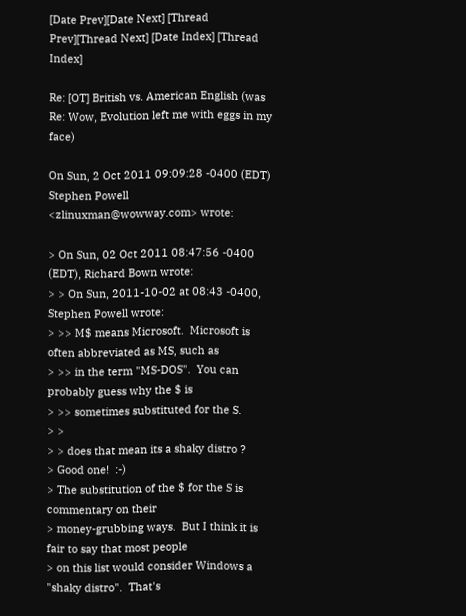[Date Prev][Date Next] [Thread Prev][Thread Next] [Date Index] [Thread Index]

Re: [OT] British vs. American English (was Re: Wow, Evolution left me with eggs in my face)

On Sun, 2 Oct 2011 09:09:28 -0400 (EDT)
Stephen Powell <zlinuxman@wowway.com> wrote:

> On Sun, 02 Oct 2011 08:47:56 -0400 (EDT), Richard Bown wrote:
> > On Sun, 2011-10-02 at 08:43 -0400, Stephen Powell wrote:
> >> M$ means Microsoft.  Microsoft is often abbreviated as MS, such as
> >> in the term "MS-DOS".  You can probably guess why the $ is
> >> sometimes substituted for the S.
> >
> > does that mean its a shaky distro ?
> Good one!  :-)
> The substitution of the $ for the S is commentary on their
> money-grubbing ways.  But I think it is fair to say that most people
> on this list would consider Windows a "shaky distro".  That's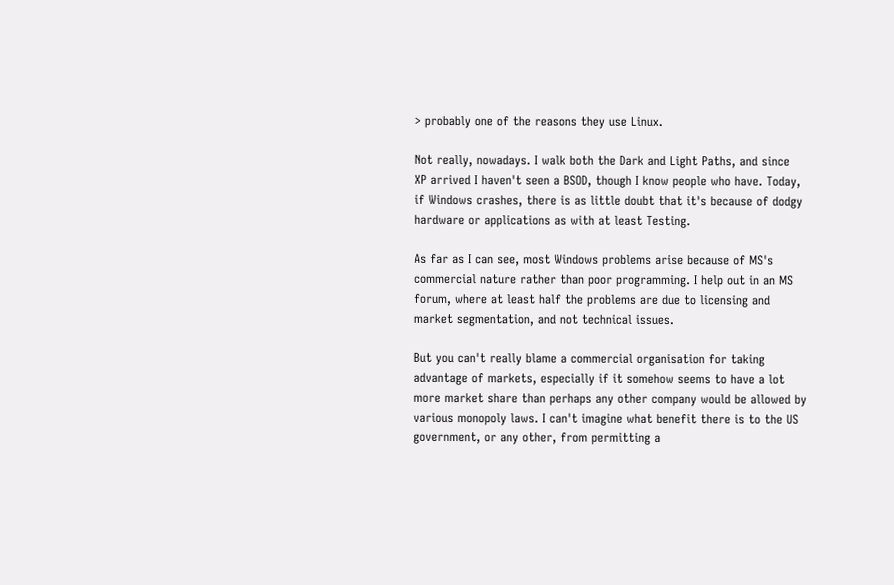> probably one of the reasons they use Linux.

Not really, nowadays. I walk both the Dark and Light Paths, and since
XP arrived I haven't seen a BSOD, though I know people who have. Today,
if Windows crashes, there is as little doubt that it's because of dodgy
hardware or applications as with at least Testing.

As far as I can see, most Windows problems arise because of MS's
commercial nature rather than poor programming. I help out in an MS
forum, where at least half the problems are due to licensing and
market segmentation, and not technical issues.

But you can't really blame a commercial organisation for taking
advantage of markets, especially if it somehow seems to have a lot
more market share than perhaps any other company would be allowed by
various monopoly laws. I can't imagine what benefit there is to the US
government, or any other, from permitting a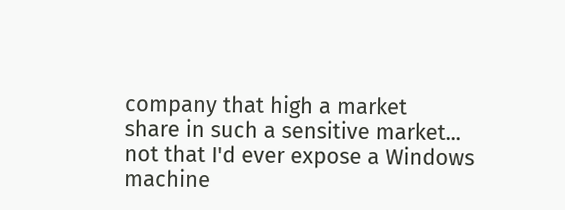company that high a market
share in such a sensitive market... not that I'd ever expose a Windows
machine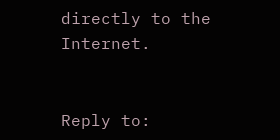directly to the Internet.


Reply to: